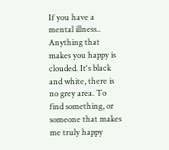If you have a mental illness.. Anything that makes you happy is clouded. It's black and white, there is no grey area. To find something, or someone that makes me truly happy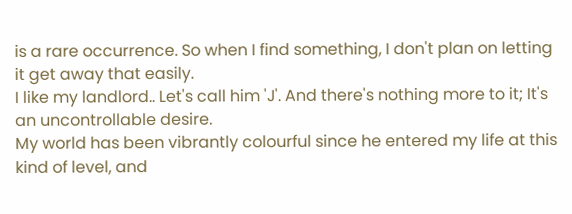is a rare occurrence. So when I find something, I don't plan on letting it get away that easily.
I like my landlord.. Let's call him 'J'. And there's nothing more to it; It's an uncontrollable desire.
My world has been vibrantly colourful since he entered my life at this kind of level, and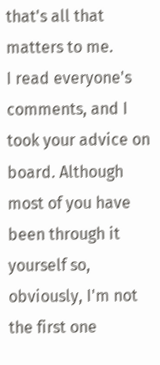that's all that matters to me.
I read everyone's comments, and I took your advice on board. Although most of you have been through it yourself so, obviously, I'm not the first one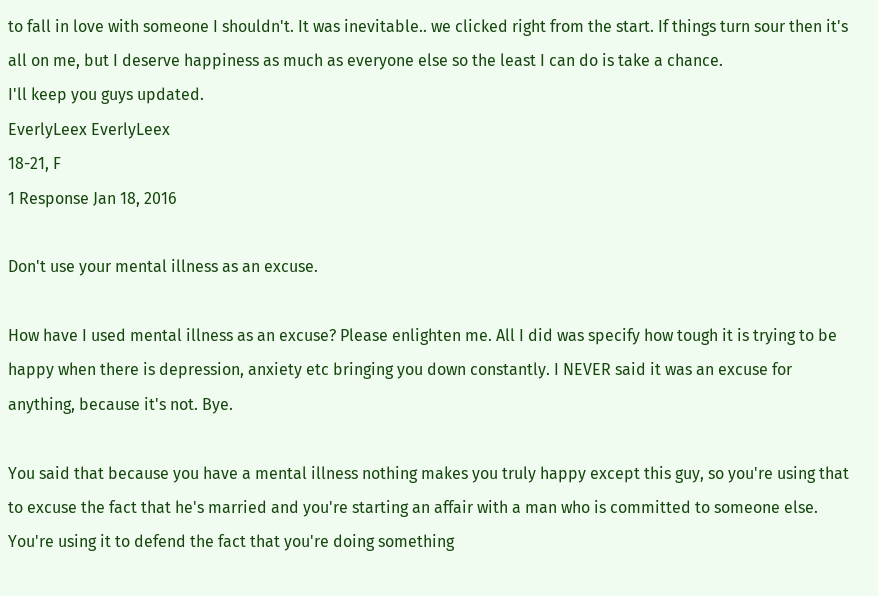to fall in love with someone I shouldn't. It was inevitable.. we clicked right from the start. If things turn sour then it's all on me, but I deserve happiness as much as everyone else so the least I can do is take a chance.
I'll keep you guys updated.
EverlyLeex EverlyLeex
18-21, F
1 Response Jan 18, 2016

Don't use your mental illness as an excuse.

How have I used mental illness as an excuse? Please enlighten me. All I did was specify how tough it is trying to be happy when there is depression, anxiety etc bringing you down constantly. I NEVER said it was an excuse for anything, because it's not. Bye.

You said that because you have a mental illness nothing makes you truly happy except this guy, so you're using that to excuse the fact that he's married and you're starting an affair with a man who is committed to someone else. You're using it to defend the fact that you're doing something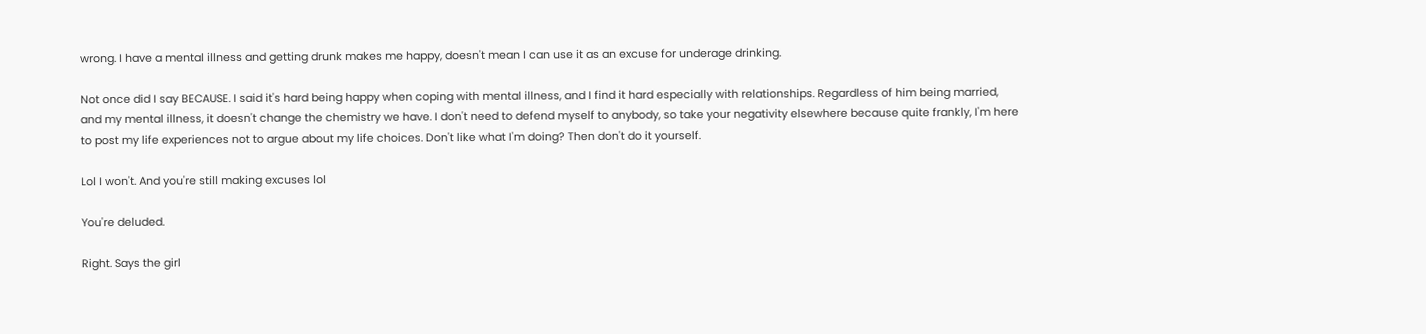wrong. I have a mental illness and getting drunk makes me happy, doesn't mean I can use it as an excuse for underage drinking.

Not once did I say BECAUSE. I said it's hard being happy when coping with mental illness, and I find it hard especially with relationships. Regardless of him being married, and my mental illness, it doesn't change the chemistry we have. I don't need to defend myself to anybody, so take your negativity elsewhere because quite frankly, I'm here to post my life experiences not to argue about my life choices. Don't like what I'm doing? Then don't do it yourself.

Lol I won't. And you're still making excuses lol

You're deluded.

Right. Says the girl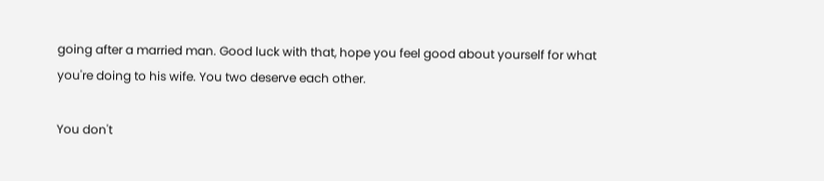going after a married man. Good luck with that, hope you feel good about yourself for what you're doing to his wife. You two deserve each other.

You don't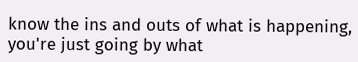know the ins and outs of what is happening, you're just going by what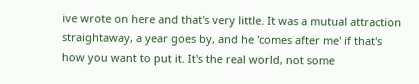ive wrote on here and that's very little. It was a mutual attraction straightaway, a year goes by, and he 'comes after me' if that's how you want to put it. It's the real world, not some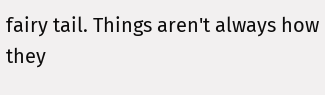fairy tail. Things aren't always how they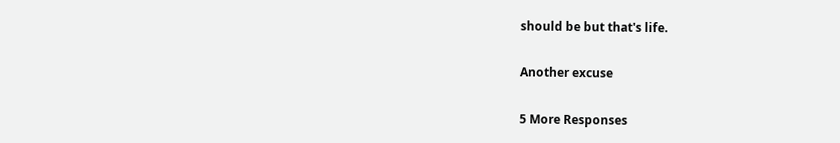should be but that's life.

Another excuse

5 More Responses